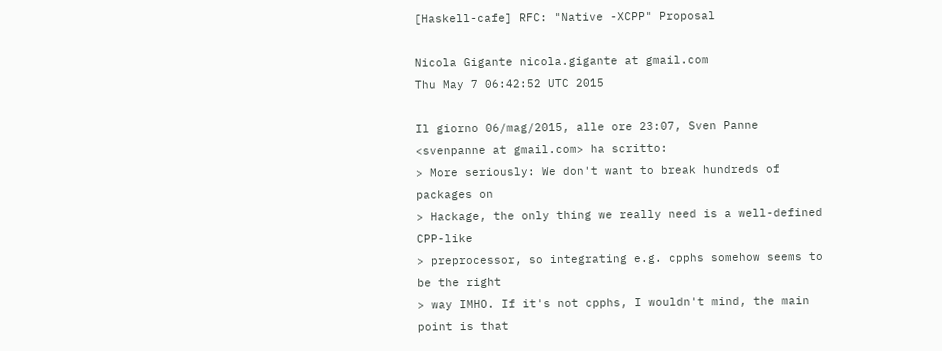[Haskell-cafe] RFC: "Native -XCPP" Proposal

Nicola Gigante nicola.gigante at gmail.com
Thu May 7 06:42:52 UTC 2015

Il giorno 06/mag/2015, alle ore 23:07, Sven Panne <svenpanne at gmail.com> ha scritto:
> More seriously: We don't want to break hundreds of packages on
> Hackage, the only thing we really need is a well-defined CPP-like
> preprocessor, so integrating e.g. cpphs somehow seems to be the right
> way IMHO. If it's not cpphs, I wouldn't mind, the main point is that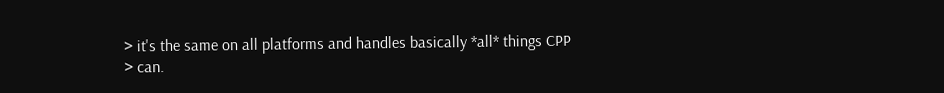> it's the same on all platforms and handles basically *all* things CPP
> can.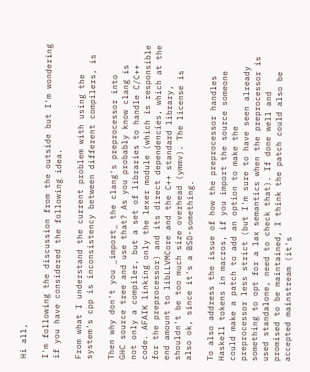Hi all,

I'm following the discussion from the outside but I'm wondering if you have considered the following idea.

From what I understand the current problem with using the
system's cpp is inconsistency between different compilers, is

Then why don't you _import_ the clang's preprocessor into
GHC source tree and use that? As you probably know clang is
not only a compiler, but a set of libraries to handle C/C++
code. AFAIK linking only the lexer module (which is responsible
for the preprocessor) and its direct dependencies, which at the
end amount to libLLVMCore and the C++ standard library,
shouldn't be too much size overhead (ymmv). The license is
also ok, since it's a BSD-something.

To also address the issue of how the preprocessor handles
Haskell tokens in macros, if you import the source someone
could make a patch to add an option to make the
preprocessor less strict (but I'm sure to have seen already
something to opt for a lax semantics when the preprocessor is
used standalone, need to check that). If done well and
promised to be maintained, I think the patch could also be
accepted mainstream (it's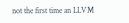not the first time an LLVM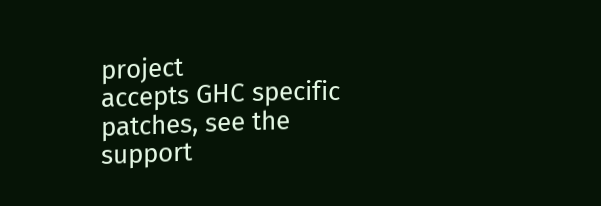project
accepts GHC specific patches, see the support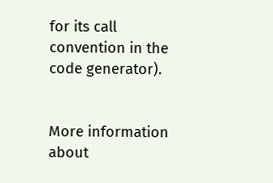for its call
convention in the code generator).


More information about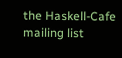the Haskell-Cafe mailing list